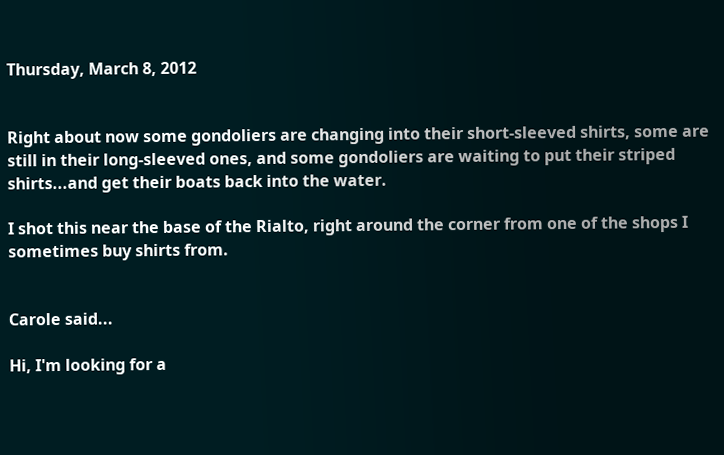Thursday, March 8, 2012


Right about now some gondoliers are changing into their short-sleeved shirts, some are still in their long-sleeved ones, and some gondoliers are waiting to put their striped shirts...and get their boats back into the water.

I shot this near the base of the Rialto, right around the corner from one of the shops I sometimes buy shirts from.


Carole said...

Hi, I'm looking for a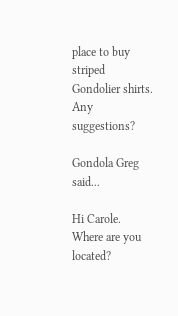place to buy striped Gondolier shirts. Any suggestions?

Gondola Greg said...

Hi Carole.
Where are you located?